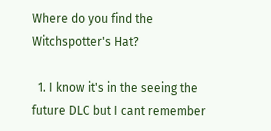Where do you find the Witchspotter's Hat?

  1. I know it's in the seeing the future DLC but I cant remember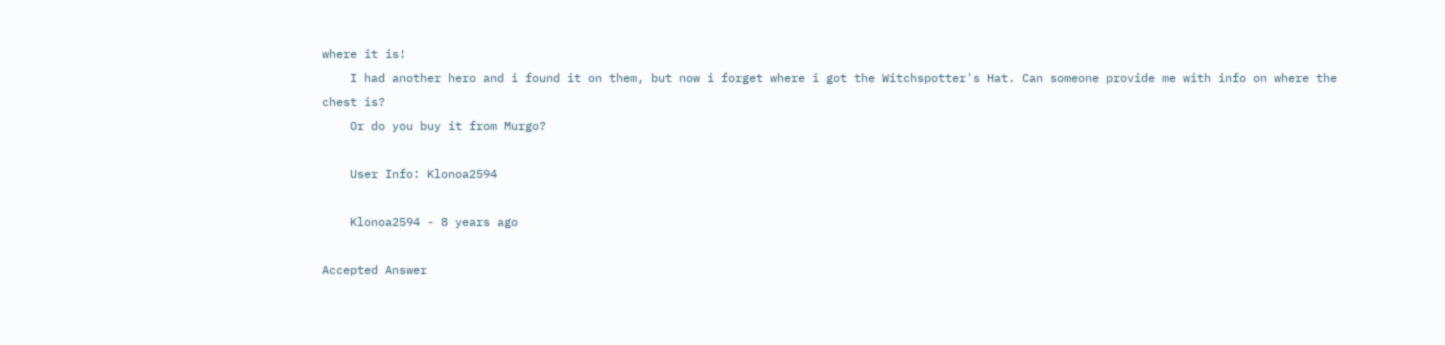where it is!
    I had another hero and i found it on them, but now i forget where i got the Witchspotter's Hat. Can someone provide me with info on where the chest is?
    Or do you buy it from Murgo?

    User Info: Klonoa2594

    Klonoa2594 - 8 years ago

Accepted Answer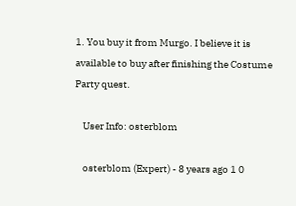1. You buy it from Murgo. I believe it is available to buy after finishing the Costume Party quest.

    User Info: osterblom

    osterblom (Expert) - 8 years ago 1 0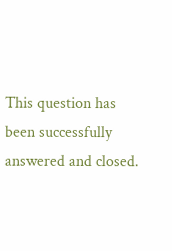This question has been successfully answered and closed.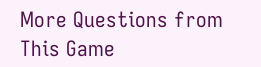More Questions from This Game